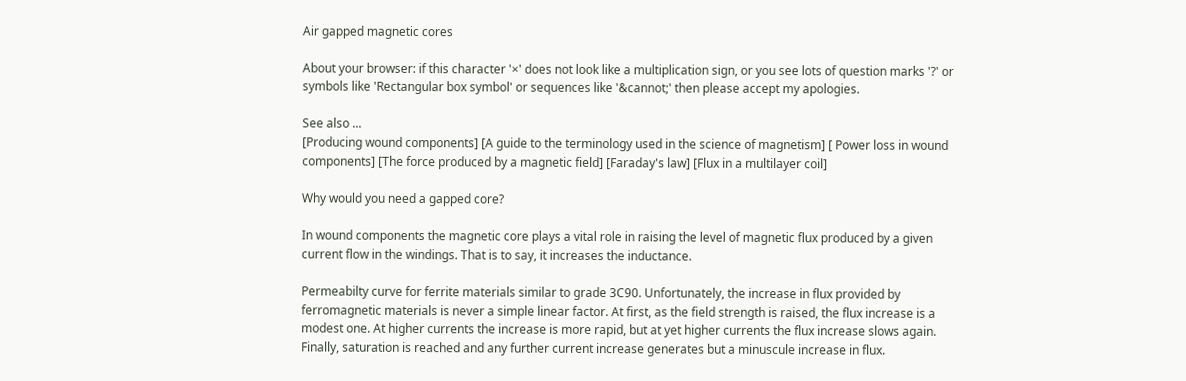Air gapped magnetic cores

About your browser: if this character '×' does not look like a multiplication sign, or you see lots of question marks '?' or symbols like 'Rectangular box symbol' or sequences like '&cannot;' then please accept my apologies.

See also ...
[Producing wound components] [A guide to the terminology used in the science of magnetism] [ Power loss in wound components] [The force produced by a magnetic field] [Faraday's law] [Flux in a multilayer coil]

Why would you need a gapped core?

In wound components the magnetic core plays a vital role in raising the level of magnetic flux produced by a given current flow in the windings. That is to say, it increases the inductance.

Permeabilty curve for ferrite materials similar to grade 3C90. Unfortunately, the increase in flux provided by ferromagnetic materials is never a simple linear factor. At first, as the field strength is raised, the flux increase is a modest one. At higher currents the increase is more rapid, but at yet higher currents the flux increase slows again. Finally, saturation is reached and any further current increase generates but a minuscule increase in flux.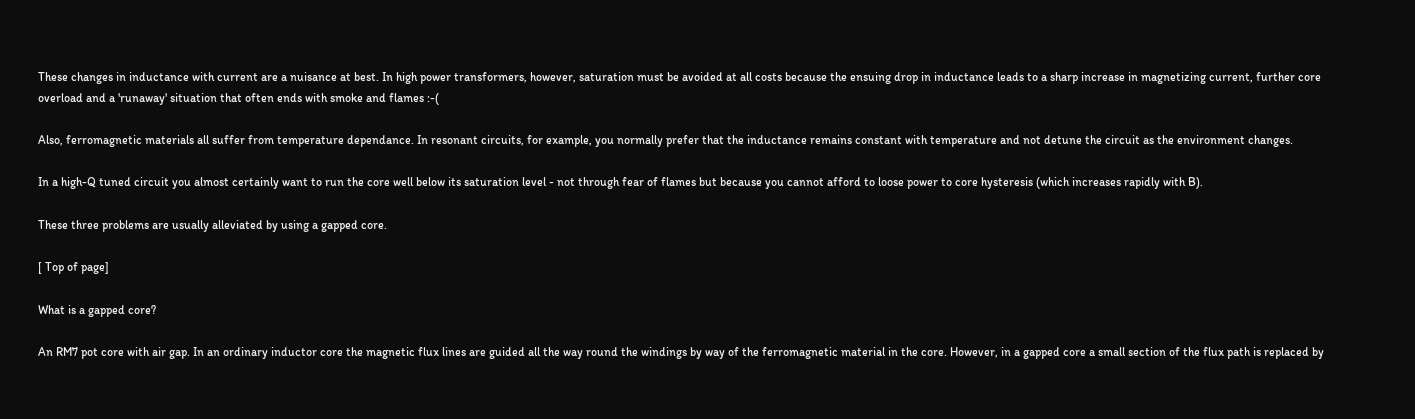These changes in inductance with current are a nuisance at best. In high power transformers, however, saturation must be avoided at all costs because the ensuing drop in inductance leads to a sharp increase in magnetizing current, further core overload and a 'runaway' situation that often ends with smoke and flames :-(

Also, ferromagnetic materials all suffer from temperature dependance. In resonant circuits, for example, you normally prefer that the inductance remains constant with temperature and not detune the circuit as the environment changes.

In a high-Q tuned circuit you almost certainly want to run the core well below its saturation level - not through fear of flames but because you cannot afford to loose power to core hysteresis (which increases rapidly with B).

These three problems are usually alleviated by using a gapped core.

[ Top of page]

What is a gapped core?

An RM7 pot core with air gap. In an ordinary inductor core the magnetic flux lines are guided all the way round the windings by way of the ferromagnetic material in the core. However, in a gapped core a small section of the flux path is replaced by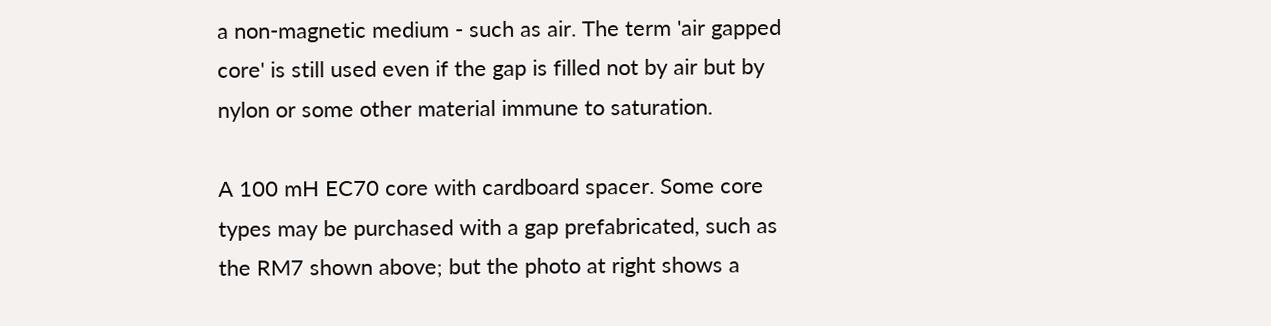a non-magnetic medium - such as air. The term 'air gapped core' is still used even if the gap is filled not by air but by nylon or some other material immune to saturation.

A 100 mH EC70 core with cardboard spacer. Some core types may be purchased with a gap prefabricated, such as the RM7 shown above; but the photo at right shows a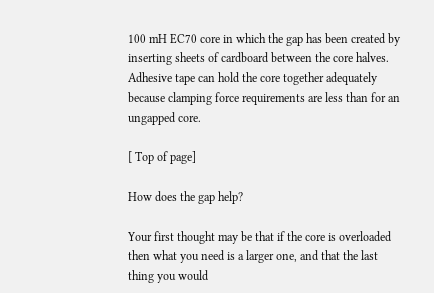100 mH EC70 core in which the gap has been created by inserting sheets of cardboard between the core halves. Adhesive tape can hold the core together adequately because clamping force requirements are less than for an ungapped core.

[ Top of page]

How does the gap help?

Your first thought may be that if the core is overloaded then what you need is a larger one, and that the last thing you would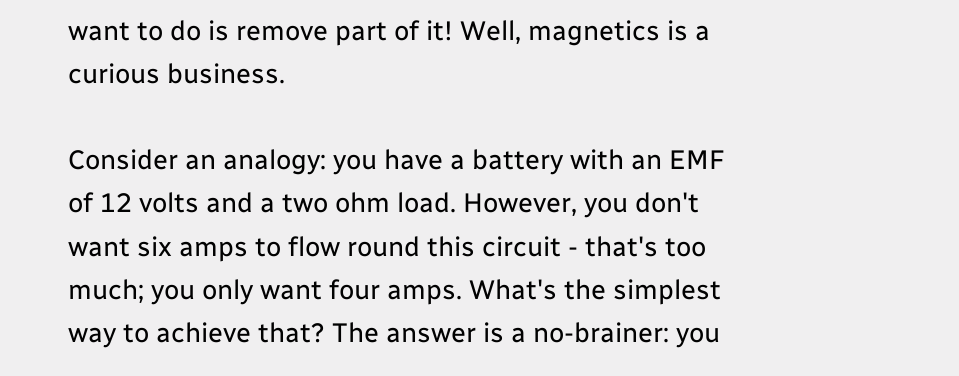want to do is remove part of it! Well, magnetics is a curious business.

Consider an analogy: you have a battery with an EMF of 12 volts and a two ohm load. However, you don't want six amps to flow round this circuit - that's too much; you only want four amps. What's the simplest way to achieve that? The answer is a no-brainer: you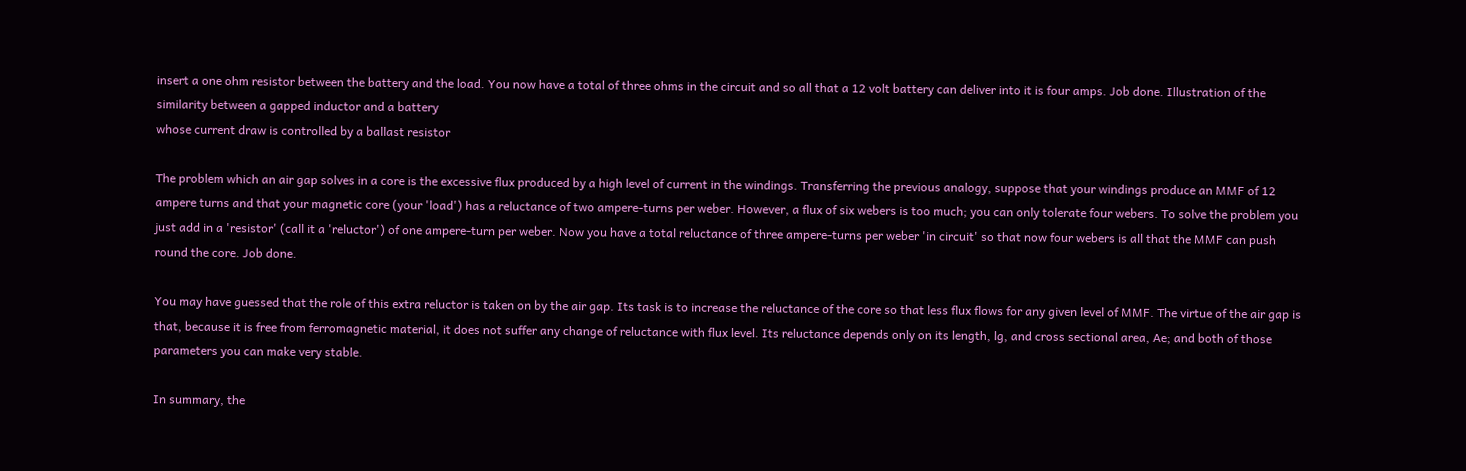insert a one ohm resistor between the battery and the load. You now have a total of three ohms in the circuit and so all that a 12 volt battery can deliver into it is four amps. Job done. Illustration of the similarity between a gapped inductor and a battery
whose current draw is controlled by a ballast resistor

The problem which an air gap solves in a core is the excessive flux produced by a high level of current in the windings. Transferring the previous analogy, suppose that your windings produce an MMF of 12 ampere turns and that your magnetic core (your 'load') has a reluctance of two ampere-turns per weber. However, a flux of six webers is too much; you can only tolerate four webers. To solve the problem you just add in a 'resistor' (call it a 'reluctor') of one ampere-turn per weber. Now you have a total reluctance of three ampere-turns per weber 'in circuit' so that now four webers is all that the MMF can push round the core. Job done.

You may have guessed that the role of this extra reluctor is taken on by the air gap. Its task is to increase the reluctance of the core so that less flux flows for any given level of MMF. The virtue of the air gap is that, because it is free from ferromagnetic material, it does not suffer any change of reluctance with flux level. Its reluctance depends only on its length, lg, and cross sectional area, Ae; and both of those parameters you can make very stable.

In summary, the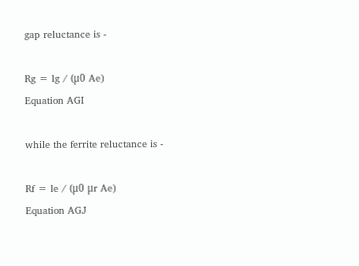gap reluctance is -

Rg = lg / (μ0 Ae)
Equation AGI

while the ferrite reluctance is -

Rf = le / (μ0 μr Ae)
Equation AGJ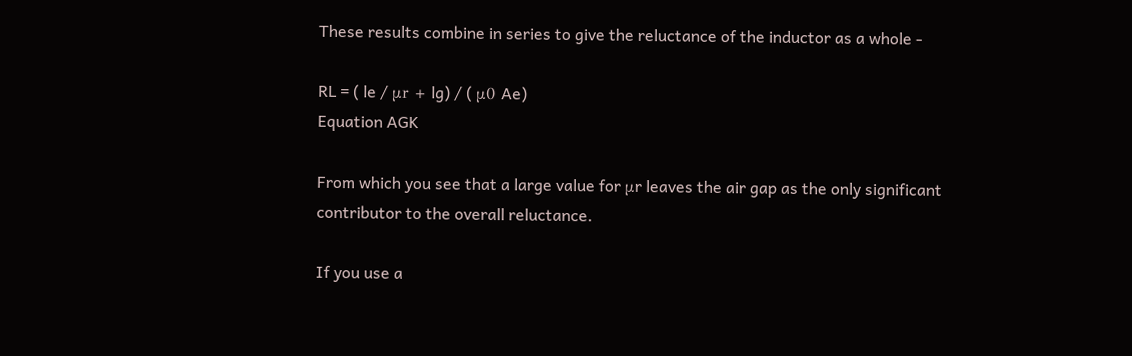These results combine in series to give the reluctance of the inductor as a whole -

RL = ( le / μr + lg) / ( μ0 Ae)
Equation AGK

From which you see that a large value for μr leaves the air gap as the only significant contributor to the overall reluctance.

If you use a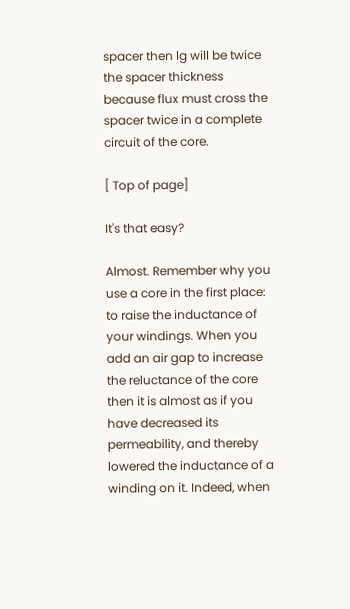spacer then lg will be twice the spacer thickness because flux must cross the spacer twice in a complete circuit of the core.

[ Top of page]

It's that easy?

Almost. Remember why you use a core in the first place: to raise the inductance of your windings. When you add an air gap to increase the reluctance of the core then it is almost as if you have decreased its permeability, and thereby lowered the inductance of a winding on it. Indeed, when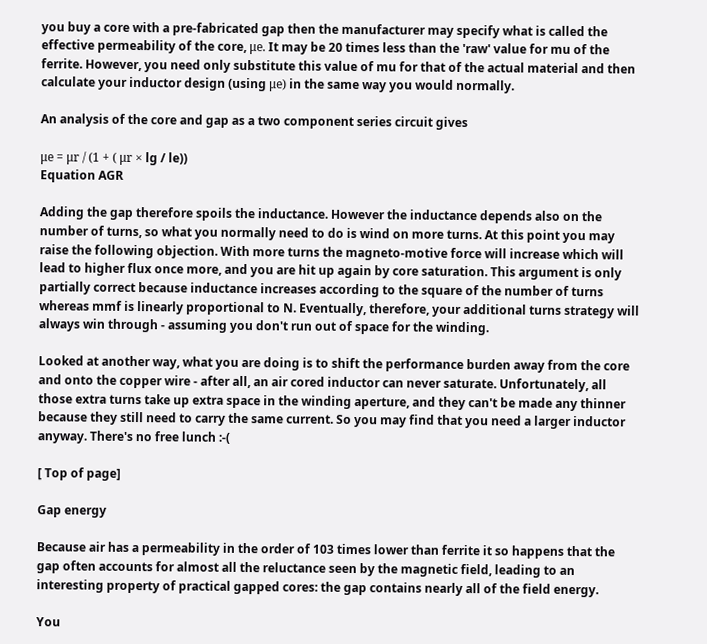you buy a core with a pre-fabricated gap then the manufacturer may specify what is called the effective permeability of the core, μe. It may be 20 times less than the 'raw' value for mu of the ferrite. However, you need only substitute this value of mu for that of the actual material and then calculate your inductor design (using μe) in the same way you would normally.

An analysis of the core and gap as a two component series circuit gives

μe = μr / (1 + ( μr × lg / le))
Equation AGR

Adding the gap therefore spoils the inductance. However the inductance depends also on the number of turns, so what you normally need to do is wind on more turns. At this point you may raise the following objection. With more turns the magneto-motive force will increase which will lead to higher flux once more, and you are hit up again by core saturation. This argument is only partially correct because inductance increases according to the square of the number of turns whereas mmf is linearly proportional to N. Eventually, therefore, your additional turns strategy will always win through - assuming you don't run out of space for the winding.

Looked at another way, what you are doing is to shift the performance burden away from the core and onto the copper wire - after all, an air cored inductor can never saturate. Unfortunately, all those extra turns take up extra space in the winding aperture, and they can't be made any thinner because they still need to carry the same current. So you may find that you need a larger inductor anyway. There's no free lunch :-(

[ Top of page]

Gap energy

Because air has a permeability in the order of 103 times lower than ferrite it so happens that the gap often accounts for almost all the reluctance seen by the magnetic field, leading to an interesting property of practical gapped cores: the gap contains nearly all of the field energy.

You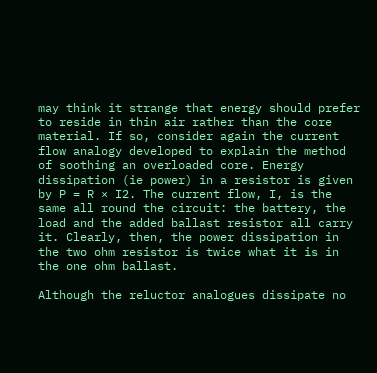may think it strange that energy should prefer to reside in thin air rather than the core material. If so, consider again the current flow analogy developed to explain the method of soothing an overloaded core. Energy dissipation (ie power) in a resistor is given by P = R × I2. The current flow, I, is the same all round the circuit: the battery, the load and the added ballast resistor all carry it. Clearly, then, the power dissipation in the two ohm resistor is twice what it is in the one ohm ballast.

Although the reluctor analogues dissipate no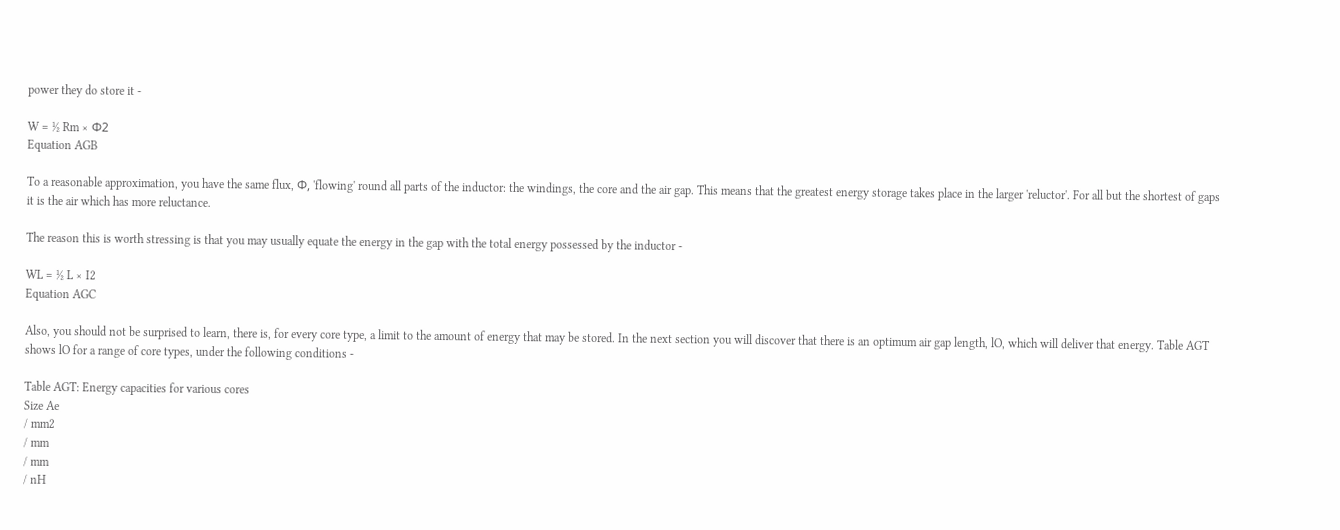power they do store it -

W = ½ Rm × Φ2
Equation AGB

To a reasonable approximation, you have the same flux, Φ, 'flowing' round all parts of the inductor: the windings, the core and the air gap. This means that the greatest energy storage takes place in the larger 'reluctor'. For all but the shortest of gaps it is the air which has more reluctance.

The reason this is worth stressing is that you may usually equate the energy in the gap with the total energy possessed by the inductor -

WL = ½ L × I2
Equation AGC

Also, you should not be surprised to learn, there is, for every core type, a limit to the amount of energy that may be stored. In the next section you will discover that there is an optimum air gap length, lO, which will deliver that energy. Table AGT shows lO for a range of core types, under the following conditions -

Table AGT: Energy capacities for various cores
Size Ae
/ mm2
/ mm
/ mm
/ nH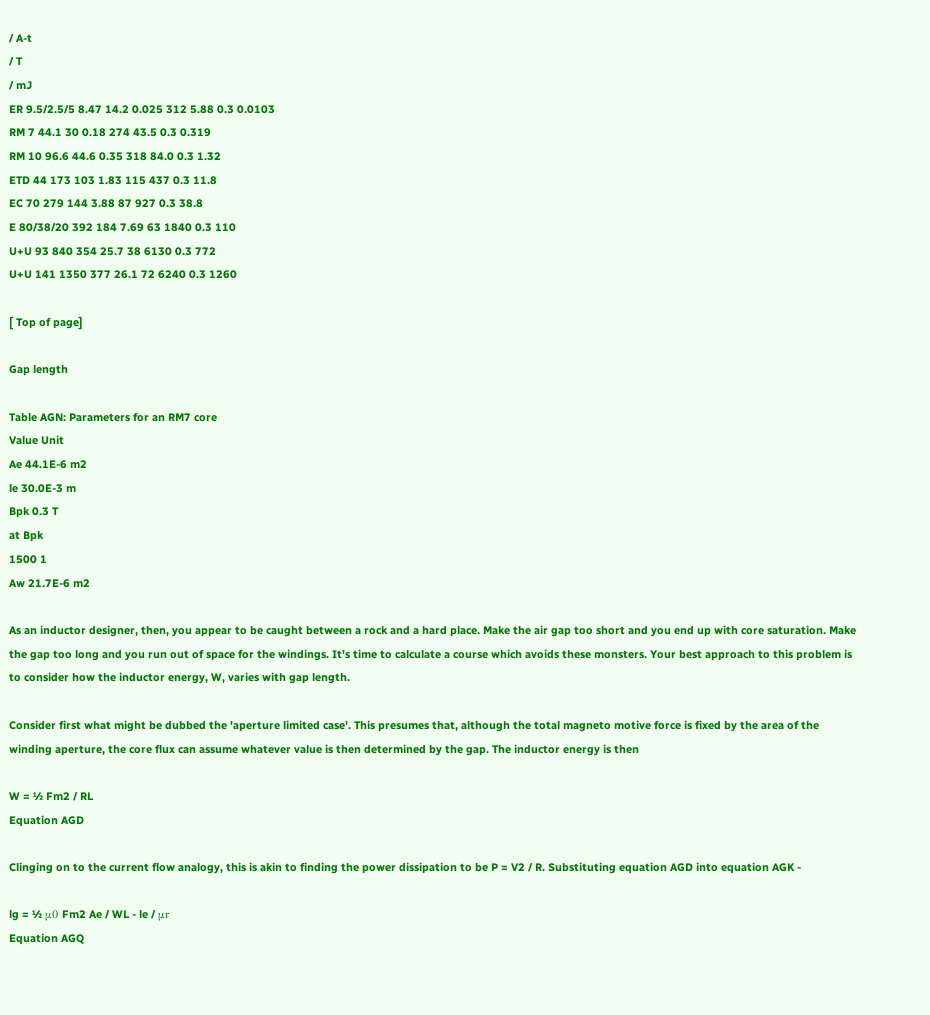/ A-t
/ T
/ mJ
ER 9.5/2.5/5 8.47 14.2 0.025 312 5.88 0.3 0.0103
RM 7 44.1 30 0.18 274 43.5 0.3 0.319
RM 10 96.6 44.6 0.35 318 84.0 0.3 1.32
ETD 44 173 103 1.83 115 437 0.3 11.8
EC 70 279 144 3.88 87 927 0.3 38.8
E 80/38/20 392 184 7.69 63 1840 0.3 110
U+U 93 840 354 25.7 38 6130 0.3 772
U+U 141 1350 377 26.1 72 6240 0.3 1260

[ Top of page]

Gap length

Table AGN: Parameters for an RM7 core
Value Unit
Ae 44.1E-6 m2
le 30.0E-3 m
Bpk 0.3 T
at Bpk
1500 1
Aw 21.7E-6 m2

As an inductor designer, then, you appear to be caught between a rock and a hard place. Make the air gap too short and you end up with core saturation. Make the gap too long and you run out of space for the windings. It's time to calculate a course which avoids these monsters. Your best approach to this problem is to consider how the inductor energy, W, varies with gap length.

Consider first what might be dubbed the 'aperture limited case'. This presumes that, although the total magneto motive force is fixed by the area of the winding aperture, the core flux can assume whatever value is then determined by the gap. The inductor energy is then

W = ½ Fm2 / RL
Equation AGD

Clinging on to the current flow analogy, this is akin to finding the power dissipation to be P = V2 / R. Substituting equation AGD into equation AGK -

lg = ½ μ0 Fm2 Ae / WL - le / μr
Equation AGQ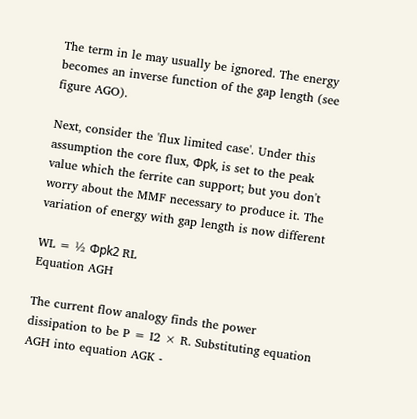The term in le may usually be ignored. The energy becomes an inverse function of the gap length (see figure AGO).

Next, consider the 'flux limited case'. Under this assumption the core flux, Φpk, is set to the peak value which the ferrite can support; but you don't worry about the MMF necessary to produce it. The variation of energy with gap length is now different

WL = ½ Φpk2 RL
Equation AGH

The current flow analogy finds the power dissipation to be P = I2 × R. Substituting equation AGH into equation AGK -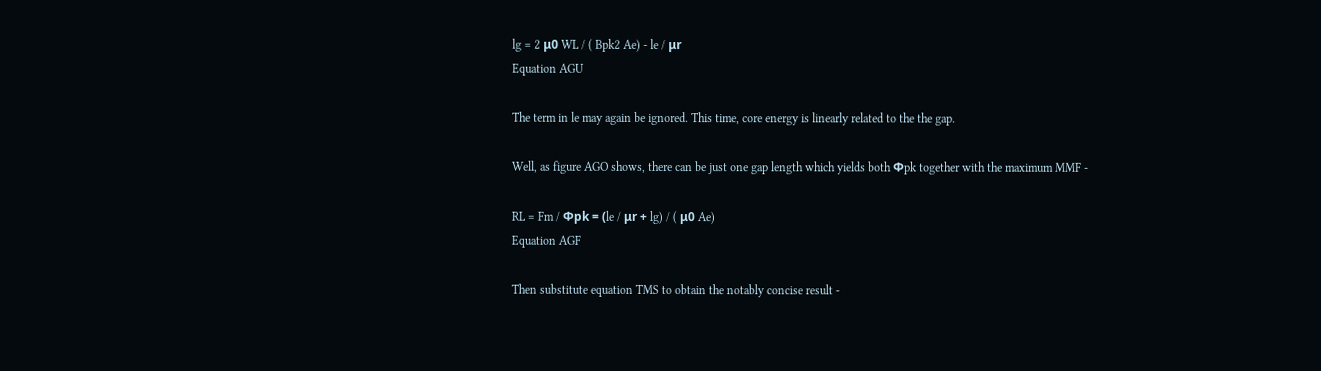lg = 2 μ0 WL / ( Bpk2 Ae) - le / μr
Equation AGU

The term in le may again be ignored. This time, core energy is linearly related to the the gap.

Well, as figure AGO shows, there can be just one gap length which yields both Φpk together with the maximum MMF -

RL = Fm / Φpk = (le / μr + lg) / ( μ0 Ae)
Equation AGF

Then substitute equation TMS to obtain the notably concise result -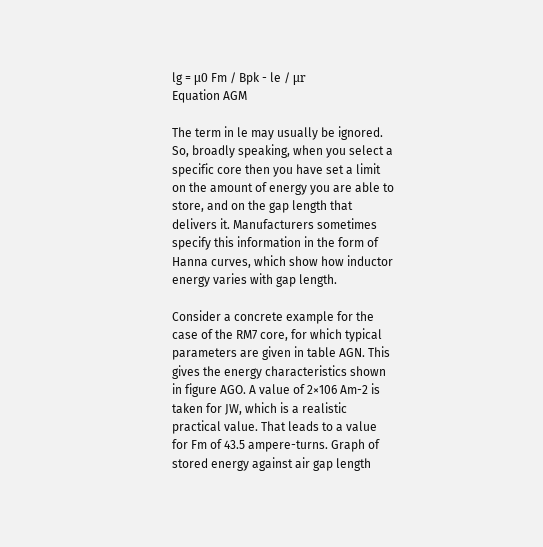lg = μ0 Fm / Bpk - le / μr
Equation AGM

The term in le may usually be ignored. So, broadly speaking, when you select a specific core then you have set a limit on the amount of energy you are able to store, and on the gap length that delivers it. Manufacturers sometimes specify this information in the form of Hanna curves, which show how inductor energy varies with gap length.

Consider a concrete example for the case of the RM7 core, for which typical parameters are given in table AGN. This gives the energy characteristics shown in figure AGO. A value of 2×106 Am-2 is taken for JW, which is a realistic practical value. That leads to a value for Fm of 43.5 ampere-turns. Graph of stored energy against air gap length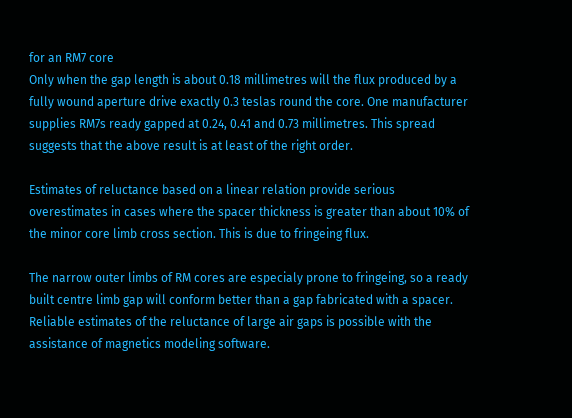for an RM7 core
Only when the gap length is about 0.18 millimetres will the flux produced by a fully wound aperture drive exactly 0.3 teslas round the core. One manufacturer supplies RM7s ready gapped at 0.24, 0.41 and 0.73 millimetres. This spread suggests that the above result is at least of the right order.

Estimates of reluctance based on a linear relation provide serious overestimates in cases where the spacer thickness is greater than about 10% of the minor core limb cross section. This is due to fringeing flux.

The narrow outer limbs of RM cores are especialy prone to fringeing, so a ready built centre limb gap will conform better than a gap fabricated with a spacer. Reliable estimates of the reluctance of large air gaps is possible with the assistance of magnetics modeling software.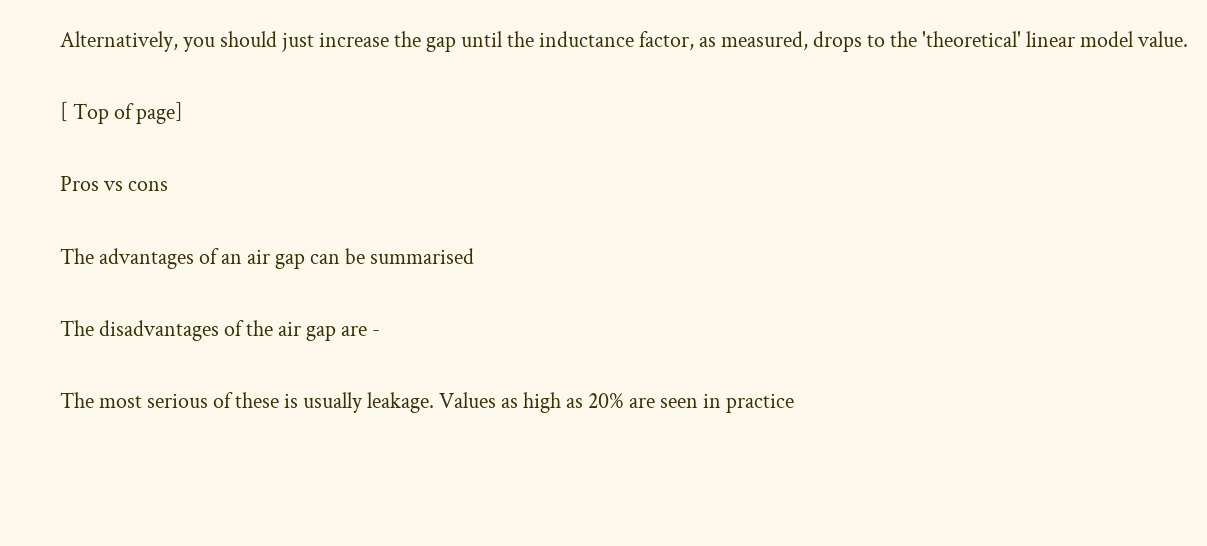Alternatively, you should just increase the gap until the inductance factor, as measured, drops to the 'theoretical' linear model value.

[ Top of page]

Pros vs cons

The advantages of an air gap can be summarised

The disadvantages of the air gap are -

The most serious of these is usually leakage. Values as high as 20% are seen in practice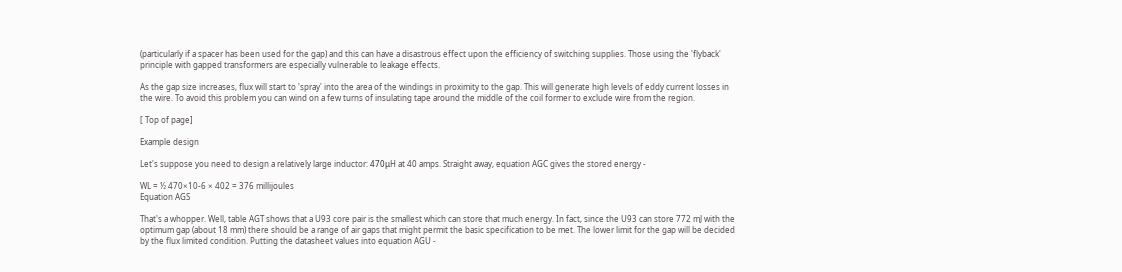(particularly if a spacer has been used for the gap) and this can have a disastrous effect upon the efficiency of switching supplies. Those using the 'flyback' principle with gapped transformers are especially vulnerable to leakage effects.

As the gap size increases, flux will start to 'spray' into the area of the windings in proximity to the gap. This will generate high levels of eddy current losses in the wire. To avoid this problem you can wind on a few turns of insulating tape around the middle of the coil former to exclude wire from the region.

[ Top of page]

Example design

Let's suppose you need to design a relatively large inductor: 470μH at 40 amps. Straight away, equation AGC gives the stored energy -

WL = ½ 470×10-6 × 402 = 376 millijoules
Equation AGS

That's a whopper. Well, table AGT shows that a U93 core pair is the smallest which can store that much energy. In fact, since the U93 can store 772 mJ with the optimum gap (about 18 mm) there should be a range of air gaps that might permit the basic specification to be met. The lower limit for the gap will be decided by the flux limited condition. Putting the datasheet values into equation AGU -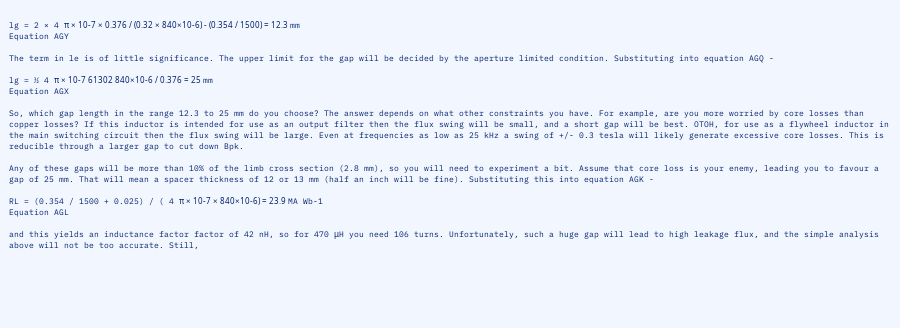lg = 2 × 4 π × 10-7 × 0.376 / (0.32 × 840×10-6) - (0.354 / 1500) = 12.3 mm
Equation AGY

The term in le is of little significance. The upper limit for the gap will be decided by the aperture limited condition. Substituting into equation AGQ -

lg = ½ 4 π × 10-7 61302 840×10-6 / 0.376 = 25 mm
Equation AGX

So, which gap length in the range 12.3 to 25 mm do you choose? The answer depends on what other constraints you have. For example, are you more worried by core losses than copper losses? If this inductor is intended for use as an output filter then the flux swing will be small, and a short gap will be best. OTOH, for use as a flywheel inductor in the main switching circuit then the flux swing will be large. Even at frequencies as low as 25 kHz a swing of +/- 0.3 tesla will likely generate excessive core losses. This is reducible through a larger gap to cut down Bpk.

Any of these gaps will be more than 10% of the limb cross section (2.8 mm), so you will need to experiment a bit. Assume that core loss is your enemy, leading you to favour a gap of 25 mm. That will mean a spacer thickness of 12 or 13 mm (half an inch will be fine). Substituting this into equation AGK -

RL = (0.354 / 1500 + 0.025) / ( 4 π × 10-7 × 840×10-6) = 23.9 MA Wb-1
Equation AGL

and this yields an inductance factor factor of 42 nH, so for 470 μH you need 106 turns. Unfortunately, such a huge gap will lead to high leakage flux, and the simple analysis above will not be too accurate. Still,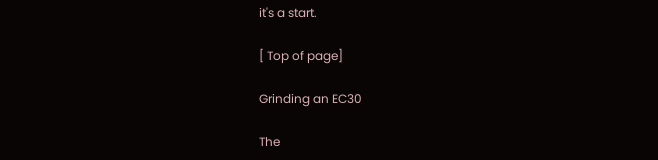it's a start.

[ Top of page]

Grinding an EC30

The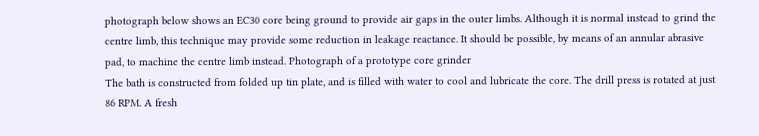photograph below shows an EC30 core being ground to provide air gaps in the outer limbs. Although it is normal instead to grind the centre limb, this technique may provide some reduction in leakage reactance. It should be possible, by means of an annular abrasive pad, to machine the centre limb instead. Photograph of a prototype core grinder
The bath is constructed from folded up tin plate, and is filled with water to cool and lubricate the core. The drill press is rotated at just 86 RPM. A fresh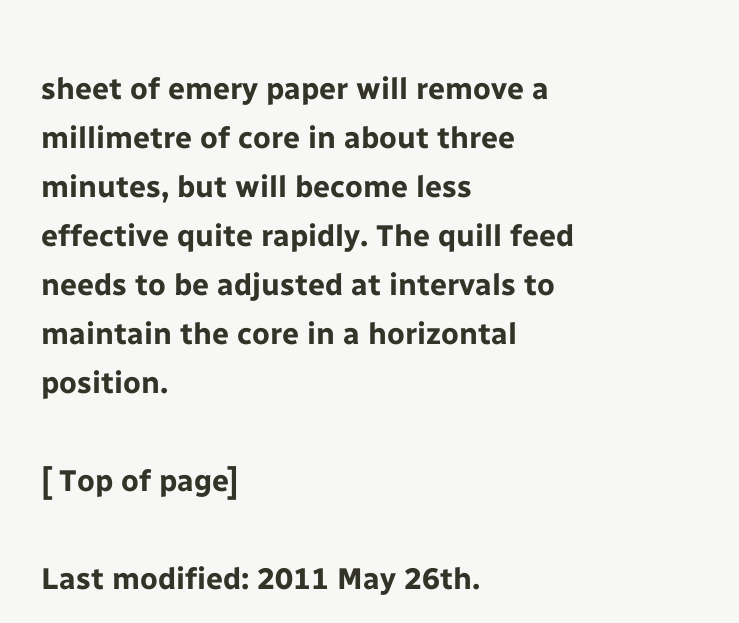sheet of emery paper will remove a millimetre of core in about three minutes, but will become less effective quite rapidly. The quill feed needs to be adjusted at intervals to maintain the core in a horizontal position.

[ Top of page]

Last modified: 2011 May 26th.